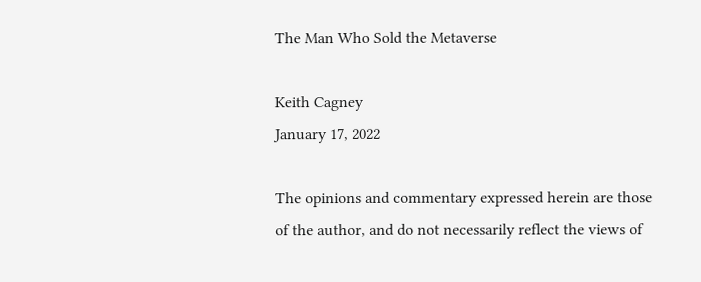The Man Who Sold the Metaverse

Keith Cagney
January 17, 2022

The opinions and commentary expressed herein are those of the author, and do not necessarily reflect the views of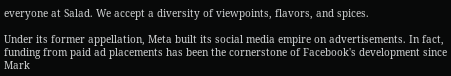everyone at Salad. We accept a diversity of viewpoints, flavors, and spices.

Under its former appellation, Meta built its social media empire on advertisements. In fact, funding from paid ad placements has been the cornerstone of Facebook's development since Mark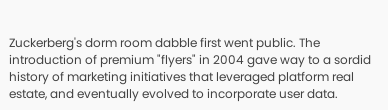Zuckerberg's dorm room dabble first went public. The introduction of premium "flyers" in 2004 gave way to a sordid history of marketing initiatives that leveraged platform real estate, and eventually evolved to incorporate user data.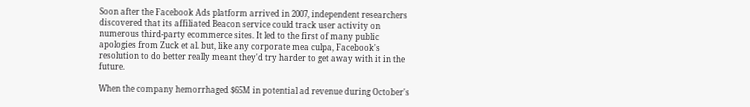Soon after the Facebook Ads platform arrived in 2007, independent researchers discovered that its affiliated Beacon service could track user activity on numerous third-party ecommerce sites. It led to the first of many public apologies from Zuck et al. but, like any corporate mea culpa, Facebook's resolution to do better really meant they'd try harder to get away with it in the future.

When the company hemorrhaged $65M in potential ad revenue during October's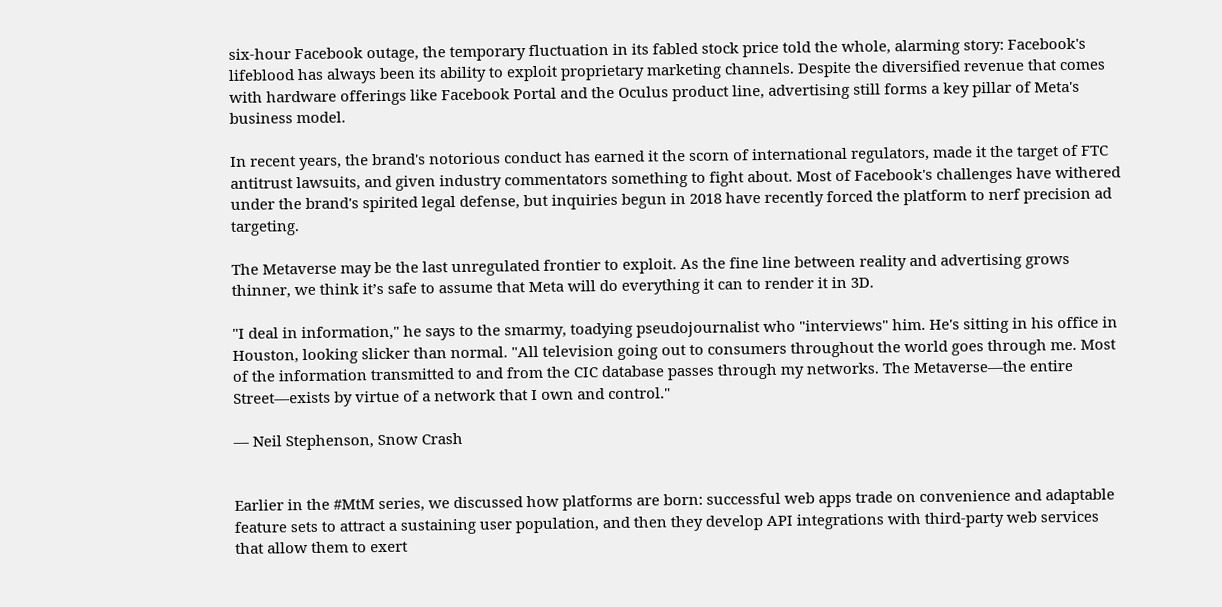six-hour Facebook outage, the temporary fluctuation in its fabled stock price told the whole, alarming story: Facebook's lifeblood has always been its ability to exploit proprietary marketing channels. Despite the diversified revenue that comes with hardware offerings like Facebook Portal and the Oculus product line, advertising still forms a key pillar of Meta's business model.

In recent years, the brand's notorious conduct has earned it the scorn of international regulators, made it the target of FTC antitrust lawsuits, and given industry commentators something to fight about. Most of Facebook's challenges have withered under the brand's spirited legal defense, but inquiries begun in 2018 have recently forced the platform to nerf precision ad targeting.

The Metaverse may be the last unregulated frontier to exploit. As the fine line between reality and advertising grows thinner, we think it’s safe to assume that Meta will do everything it can to render it in 3D.

"I deal in information," he says to the smarmy, toadying pseudojournalist who "interviews" him. He's sitting in his office in Houston, looking slicker than normal. "All television going out to consumers throughout the world goes through me. Most of the information transmitted to and from the CIC database passes through my networks. The Metaverse—the entire Street—exists by virtue of a network that I own and control."

— Neil Stephenson, Snow Crash


Earlier in the #MtM series, we discussed how platforms are born: successful web apps trade on convenience and adaptable feature sets to attract a sustaining user population, and then they develop API integrations with third-party web services that allow them to exert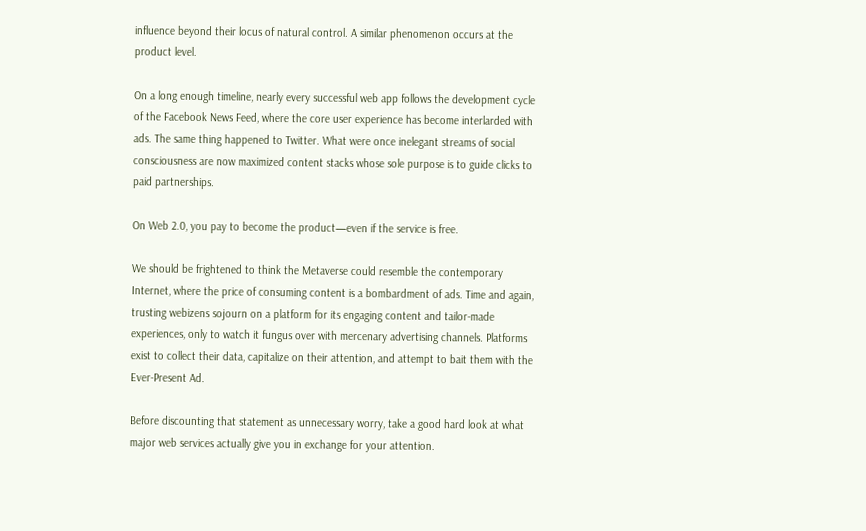influence beyond their locus of natural control. A similar phenomenon occurs at the product level.

On a long enough timeline, nearly every successful web app follows the development cycle of the Facebook News Feed, where the core user experience has become interlarded with ads. The same thing happened to Twitter. What were once inelegant streams of social consciousness are now maximized content stacks whose sole purpose is to guide clicks to paid partnerships.

On Web 2.0, you pay to become the product—even if the service is free.

We should be frightened to think the Metaverse could resemble the contemporary Internet, where the price of consuming content is a bombardment of ads. Time and again, trusting webizens sojourn on a platform for its engaging content and tailor-made experiences, only to watch it fungus over with mercenary advertising channels. Platforms exist to collect their data, capitalize on their attention, and attempt to bait them with the Ever-Present Ad.

Before discounting that statement as unnecessary worry, take a good hard look at what major web services actually give you in exchange for your attention.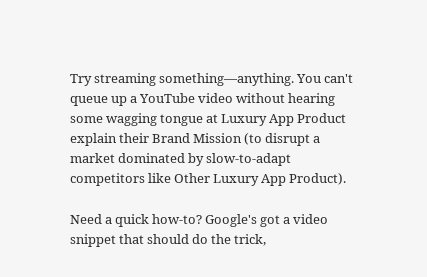Try streaming something—anything. You can't queue up a YouTube video without hearing some wagging tongue at Luxury App Product explain their Brand Mission (to disrupt a market dominated by slow-to-adapt competitors like Other Luxury App Product).

Need a quick how-to? Google's got a video snippet that should do the trick,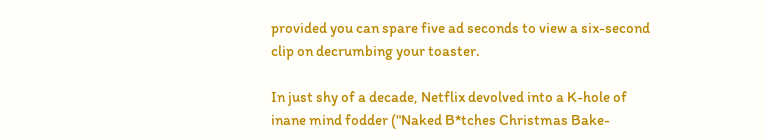provided you can spare five ad seconds to view a six-second clip on decrumbing your toaster.

In just shy of a decade, Netflix devolved into a K-hole of inane mind fodder ("Naked B*tches Christmas Bake-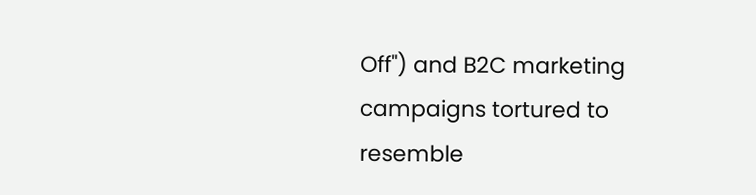Off") and B2C marketing campaigns tortured to resemble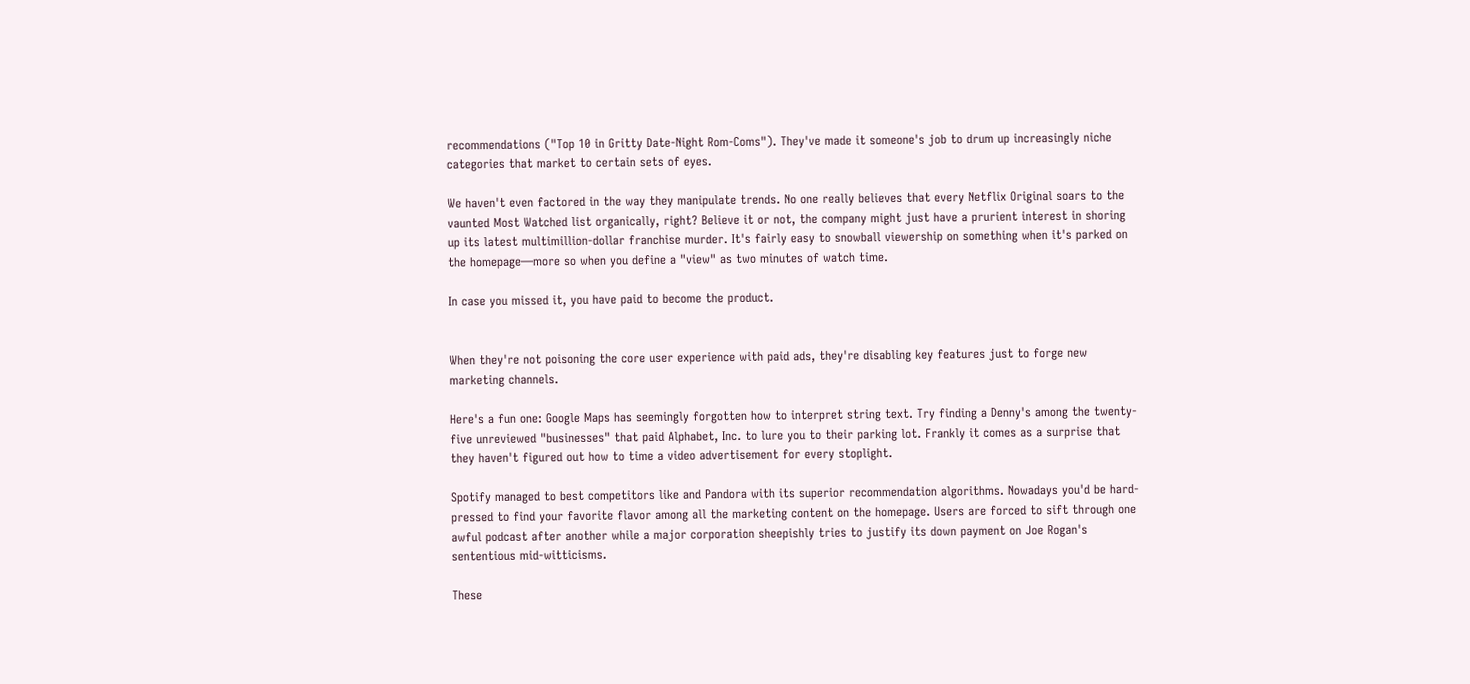recommendations ("Top 10 in Gritty Date-Night Rom-Coms"). They've made it someone's job to drum up increasingly niche categories that market to certain sets of eyes.

We haven't even factored in the way they manipulate trends. No one really believes that every Netflix Original soars to the vaunted Most Watched list organically, right? Believe it or not, the company might just have a prurient interest in shoring up its latest multimillion-dollar franchise murder. It's fairly easy to snowball viewership on something when it's parked on the homepage—more so when you define a "view" as two minutes of watch time.

In case you missed it, you have paid to become the product.


When they're not poisoning the core user experience with paid ads, they're disabling key features just to forge new marketing channels.

Here's a fun one: Google Maps has seemingly forgotten how to interpret string text. Try finding a Denny's among the twenty-five unreviewed "businesses" that paid Alphabet, Inc. to lure you to their parking lot. Frankly it comes as a surprise that they haven't figured out how to time a video advertisement for every stoplight.

Spotify managed to best competitors like and Pandora with its superior recommendation algorithms. Nowadays you'd be hard-pressed to find your favorite flavor among all the marketing content on the homepage. Users are forced to sift through one awful podcast after another while a major corporation sheepishly tries to justify its down payment on Joe Rogan's sententious mid-witticisms.

These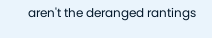aren't the deranged rantings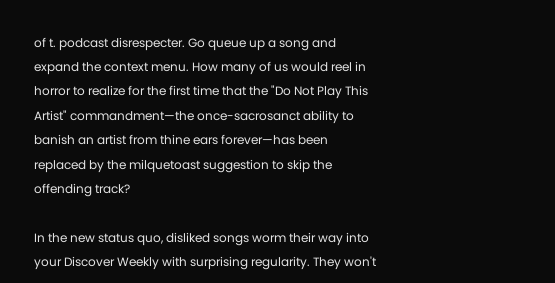of t. podcast disrespecter. Go queue up a song and expand the context menu. How many of us would reel in horror to realize for the first time that the "Do Not Play This Artist" commandment—the once-sacrosanct ability to banish an artist from thine ears forever—has been replaced by the milquetoast suggestion to skip the offending track?

In the new status quo, disliked songs worm their way into your Discover Weekly with surprising regularity. They won't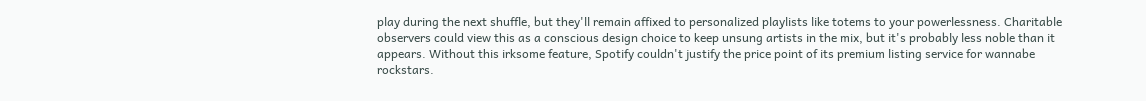play during the next shuffle, but they'll remain affixed to personalized playlists like totems to your powerlessness. Charitable observers could view this as a conscious design choice to keep unsung artists in the mix, but it's probably less noble than it appears. Without this irksome feature, Spotify couldn't justify the price point of its premium listing service for wannabe rockstars.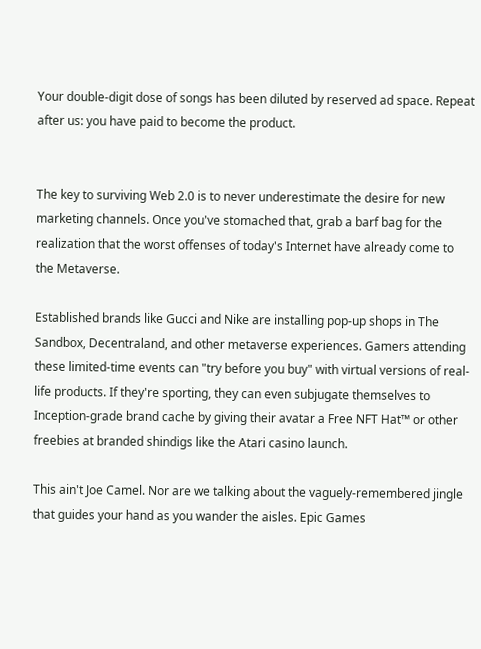Your double-digit dose of songs has been diluted by reserved ad space. Repeat after us: you have paid to become the product.


The key to surviving Web 2.0 is to never underestimate the desire for new marketing channels. Once you've stomached that, grab a barf bag for the realization that the worst offenses of today's Internet have already come to the Metaverse.

Established brands like Gucci and Nike are installing pop-up shops in The Sandbox, Decentraland, and other metaverse experiences. Gamers attending these limited-time events can "try before you buy" with virtual versions of real-life products. If they're sporting, they can even subjugate themselves to Inception-grade brand cache by giving their avatar a Free NFT Hat™ or other freebies at branded shindigs like the Atari casino launch.

This ain't Joe Camel. Nor are we talking about the vaguely-remembered jingle that guides your hand as you wander the aisles. Epic Games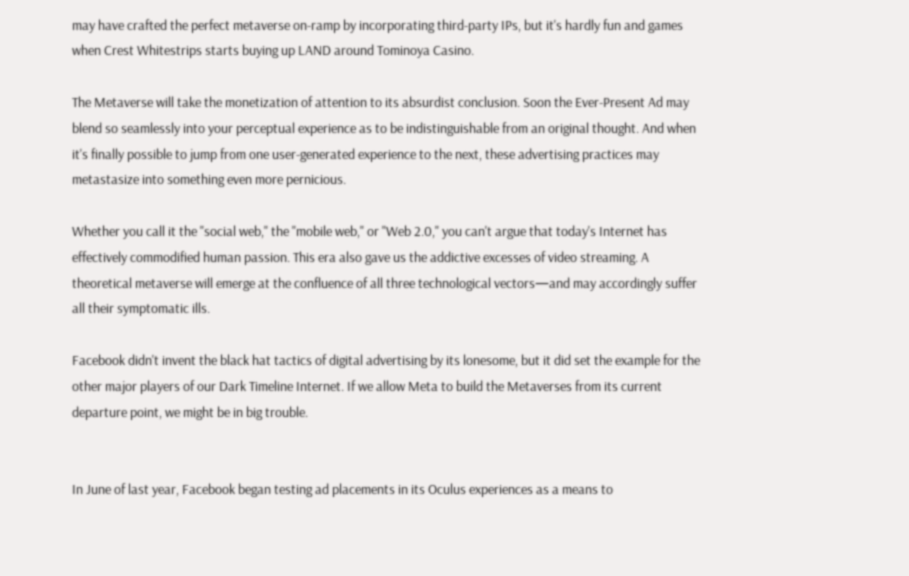may have crafted the perfect metaverse on-ramp by incorporating third-party IPs, but it's hardly fun and games when Crest Whitestrips starts buying up LAND around Tominoya Casino.

The Metaverse will take the monetization of attention to its absurdist conclusion. Soon the Ever-Present Ad may blend so seamlessly into your perceptual experience as to be indistinguishable from an original thought. And when it's finally possible to jump from one user-generated experience to the next, these advertising practices may metastasize into something even more pernicious.

Whether you call it the "social web," the "mobile web," or "Web 2.0," you can't argue that today's Internet has effectively commodified human passion. This era also gave us the addictive excesses of video streaming. A theoretical metaverse will emerge at the confluence of all three technological vectors—and may accordingly suffer all their symptomatic ills.

Facebook didn't invent the black hat tactics of digital advertising by its lonesome, but it did set the example for the other major players of our Dark Timeline Internet. If we allow Meta to build the Metaverses from its current departure point, we might be in big trouble.


In June of last year, Facebook began testing ad placements in its Oculus experiences as a means to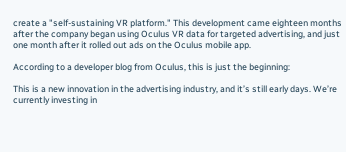create a "self-sustaining VR platform." This development came eighteen months after the company began using Oculus VR data for targeted advertising, and just one month after it rolled out ads on the Oculus mobile app.

According to a developer blog from Oculus, this is just the beginning:

This is a new innovation in the advertising industry, and it’s still early days. We’re currently investing in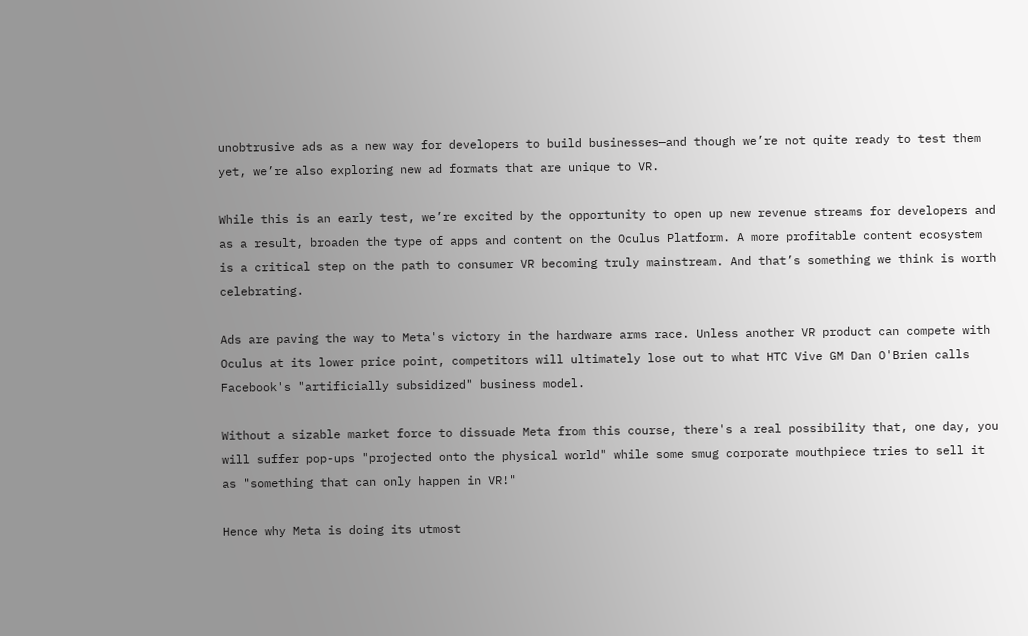unobtrusive ads as a new way for developers to build businesses—and though we’re not quite ready to test them yet, we’re also exploring new ad formats that are unique to VR.

While this is an early test, we’re excited by the opportunity to open up new revenue streams for developers and as a result, broaden the type of apps and content on the Oculus Platform. A more profitable content ecosystem is a critical step on the path to consumer VR becoming truly mainstream. And that’s something we think is worth celebrating.

Ads are paving the way to Meta's victory in the hardware arms race. Unless another VR product can compete with Oculus at its lower price point, competitors will ultimately lose out to what HTC Vive GM Dan O'Brien calls Facebook's "artificially subsidized" business model.

Without a sizable market force to dissuade Meta from this course, there's a real possibility that, one day, you will suffer pop-ups "projected onto the physical world" while some smug corporate mouthpiece tries to sell it as "something that can only happen in VR!"

Hence why Meta is doing its utmost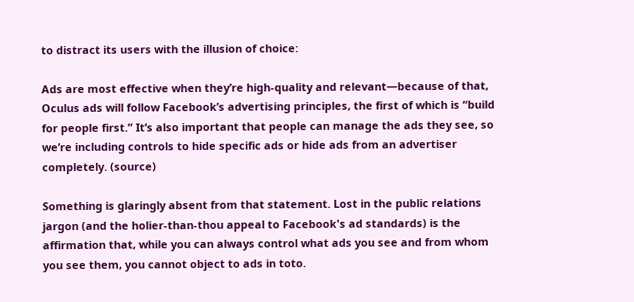to distract its users with the illusion of choice:

Ads are most effective when they’re high-quality and relevant—because of that, Oculus ads will follow Facebook’s advertising principles, the first of which is “build for people first.” It’s also important that people can manage the ads they see, so we’re including controls to hide specific ads or hide ads from an advertiser completely. (source)

Something is glaringly absent from that statement. Lost in the public relations jargon (and the holier-than-thou appeal to Facebook's ad standards) is the affirmation that, while you can always control what ads you see and from whom you see them, you cannot object to ads in toto.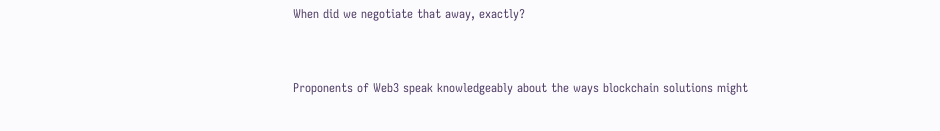When did we negotiate that away, exactly?


Proponents of Web3 speak knowledgeably about the ways blockchain solutions might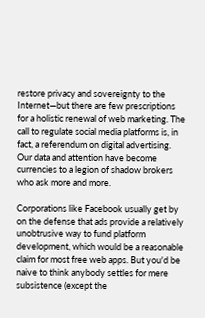restore privacy and sovereignty to the Internet—but there are few prescriptions for a holistic renewal of web marketing. The call to regulate social media platforms is, in fact, a referendum on digital advertising. Our data and attention have become currencies to a legion of shadow brokers who ask more and more.

Corporations like Facebook usually get by on the defense that ads provide a relatively unobtrusive way to fund platform development, which would be a reasonable claim for most free web apps. But you'd be naive to think anybody settles for mere subsistence (except the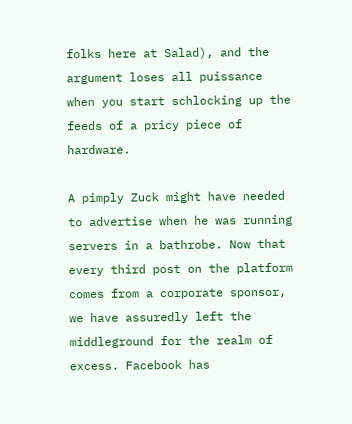folks here at Salad), and the argument loses all puissance when you start schlocking up the feeds of a pricy piece of hardware.

A pimply Zuck might have needed to advertise when he was running servers in a bathrobe. Now that every third post on the platform comes from a corporate sponsor, we have assuredly left the middleground for the realm of excess. Facebook has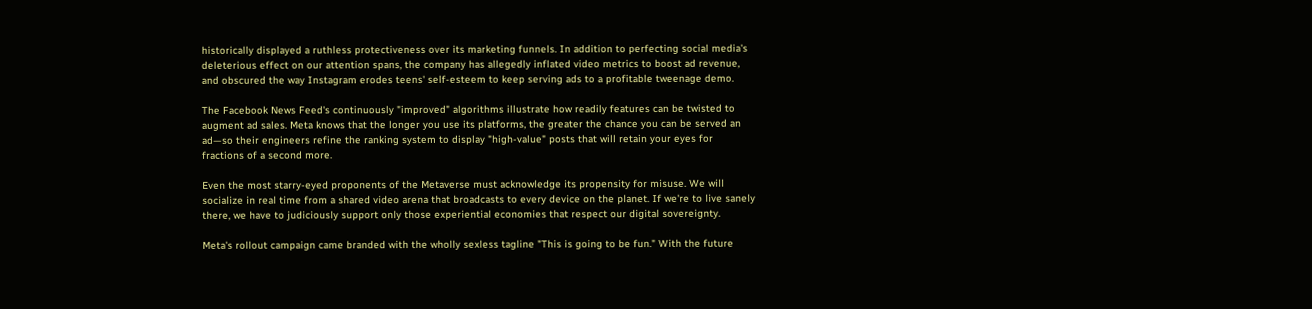historically displayed a ruthless protectiveness over its marketing funnels. In addition to perfecting social media's deleterious effect on our attention spans, the company has allegedly inflated video metrics to boost ad revenue, and obscured the way Instagram erodes teens' self-esteem to keep serving ads to a profitable tweenage demo.

The Facebook News Feed's continuously "improved" algorithms illustrate how readily features can be twisted to augment ad sales. Meta knows that the longer you use its platforms, the greater the chance you can be served an ad—so their engineers refine the ranking system to display "high-value" posts that will retain your eyes for fractions of a second more.

Even the most starry-eyed proponents of the Metaverse must acknowledge its propensity for misuse. We will socialize in real time from a shared video arena that broadcasts to every device on the planet. If we're to live sanely there, we have to judiciously support only those experiential economies that respect our digital sovereignty.

Meta's rollout campaign came branded with the wholly sexless tagline "This is going to be fun." With the future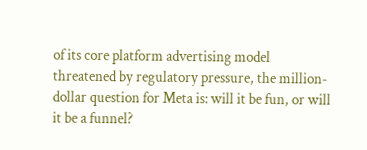of its core platform advertising model threatened by regulatory pressure, the million-dollar question for Meta is: will it be fun, or will it be a funnel?